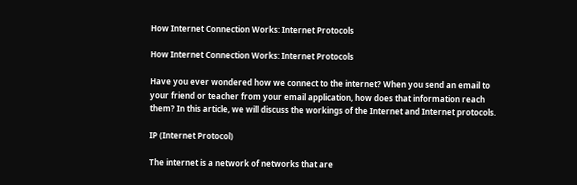How Internet Connection Works: Internet Protocols

How Internet Connection Works: Internet Protocols

Have you ever wondered how we connect to the internet? When you send an email to your friend or teacher from your email application, how does that information reach them? In this article, we will discuss the workings of the Internet and Internet protocols.

IP (Internet Protocol)

The internet is a network of networks that are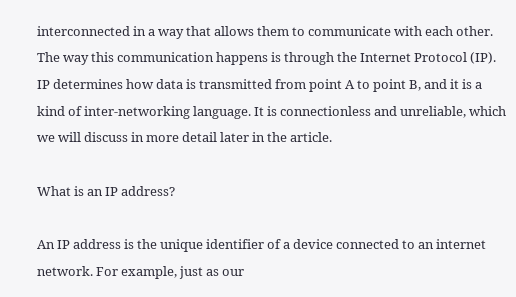interconnected in a way that allows them to communicate with each other. The way this communication happens is through the Internet Protocol (IP). IP determines how data is transmitted from point A to point B, and it is a kind of inter-networking language. It is connectionless and unreliable, which we will discuss in more detail later in the article.

What is an IP address?

An IP address is the unique identifier of a device connected to an internet network. For example, just as our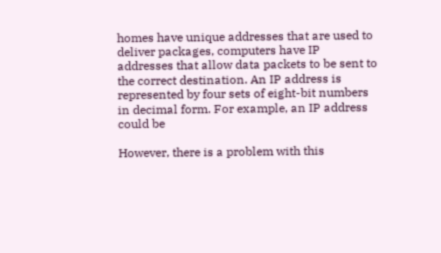homes have unique addresses that are used to deliver packages, computers have IP addresses that allow data packets to be sent to the correct destination. An IP address is represented by four sets of eight-bit numbers in decimal form. For example, an IP address could be

However, there is a problem with this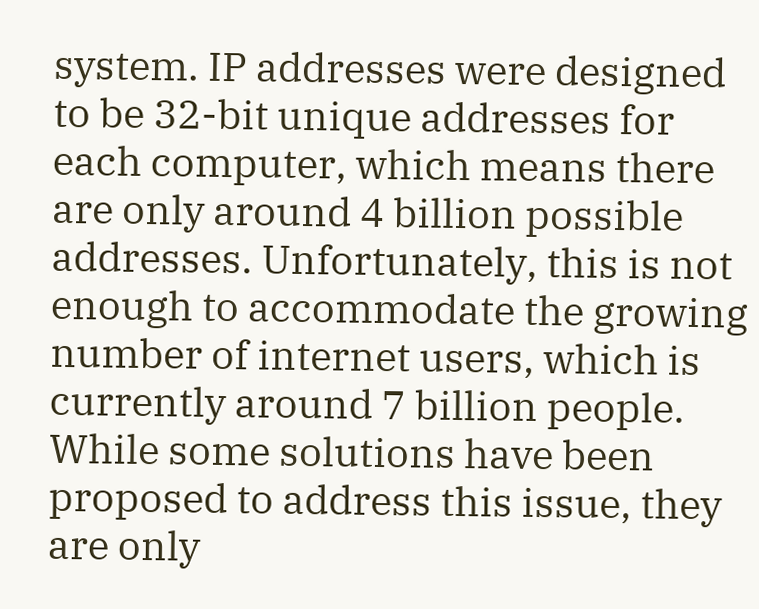system. IP addresses were designed to be 32-bit unique addresses for each computer, which means there are only around 4 billion possible addresses. Unfortunately, this is not enough to accommodate the growing number of internet users, which is currently around 7 billion people. While some solutions have been proposed to address this issue, they are only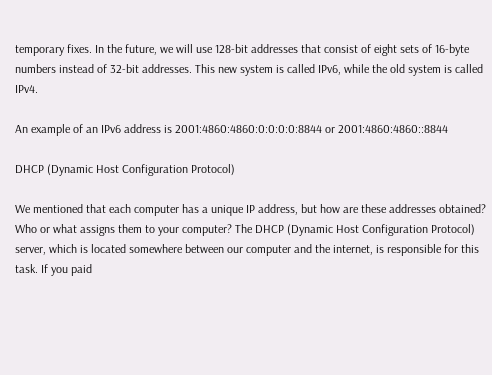temporary fixes. In the future, we will use 128-bit addresses that consist of eight sets of 16-byte numbers instead of 32-bit addresses. This new system is called IPv6, while the old system is called IPv4.

An example of an IPv6 address is 2001:4860:4860:0:0:0:0:8844 or 2001:4860:4860::8844

DHCP (Dynamic Host Configuration Protocol)

We mentioned that each computer has a unique IP address, but how are these addresses obtained? Who or what assigns them to your computer? The DHCP (Dynamic Host Configuration Protocol) server, which is located somewhere between our computer and the internet, is responsible for this task. If you paid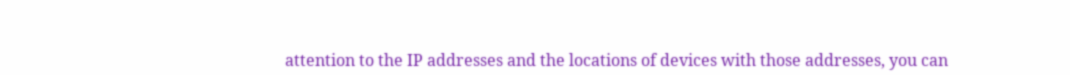attention to the IP addresses and the locations of devices with those addresses, you can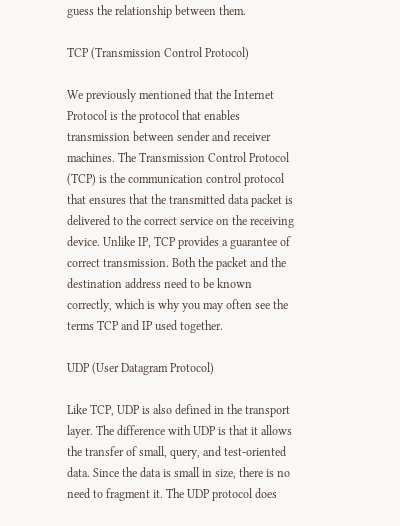guess the relationship between them.

TCP (Transmission Control Protocol)

We previously mentioned that the Internet Protocol is the protocol that enables transmission between sender and receiver machines. The Transmission Control Protocol (TCP) is the communication control protocol that ensures that the transmitted data packet is delivered to the correct service on the receiving device. Unlike IP, TCP provides a guarantee of correct transmission. Both the packet and the destination address need to be known correctly, which is why you may often see the terms TCP and IP used together.

UDP (User Datagram Protocol)

Like TCP, UDP is also defined in the transport layer. The difference with UDP is that it allows the transfer of small, query, and test-oriented data. Since the data is small in size, there is no need to fragment it. The UDP protocol does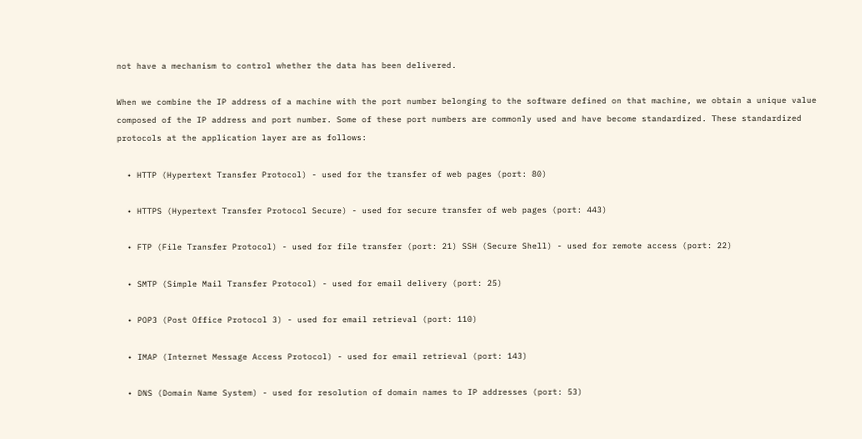not have a mechanism to control whether the data has been delivered.

When we combine the IP address of a machine with the port number belonging to the software defined on that machine, we obtain a unique value composed of the IP address and port number. Some of these port numbers are commonly used and have become standardized. These standardized protocols at the application layer are as follows:

  • HTTP (Hypertext Transfer Protocol) - used for the transfer of web pages (port: 80)

  • HTTPS (Hypertext Transfer Protocol Secure) - used for secure transfer of web pages (port: 443)

  • FTP (File Transfer Protocol) - used for file transfer (port: 21) SSH (Secure Shell) - used for remote access (port: 22)

  • SMTP (Simple Mail Transfer Protocol) - used for email delivery (port: 25)

  • POP3 (Post Office Protocol 3) - used for email retrieval (port: 110)

  • IMAP (Internet Message Access Protocol) - used for email retrieval (port: 143)

  • DNS (Domain Name System) - used for resolution of domain names to IP addresses (port: 53)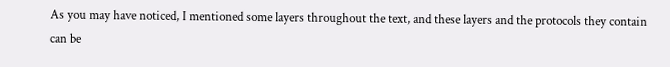As you may have noticed, I mentioned some layers throughout the text, and these layers and the protocols they contain can be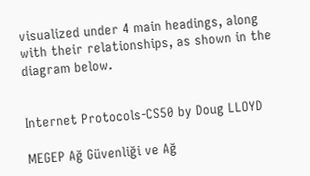visualized under 4 main headings, along with their relationships, as shown in the diagram below.


Internet Protocols-CS50 by Doug LLOYD

MEGEP Ağ Güvenliği ve Ağ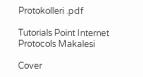Protokolleri .pdf

Tutorials Point Internet Protocols Makalesi

Cover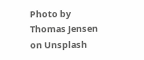Photo by Thomas Jensen on Unsplash